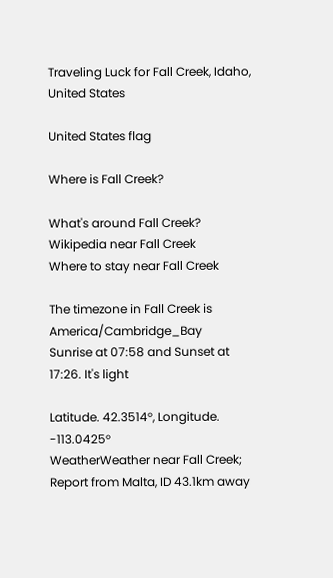Traveling Luck for Fall Creek, Idaho, United States

United States flag

Where is Fall Creek?

What's around Fall Creek?
Wikipedia near Fall Creek
Where to stay near Fall Creek

The timezone in Fall Creek is America/Cambridge_Bay
Sunrise at 07:58 and Sunset at 17:26. It's light

Latitude. 42.3514°, Longitude. -113.0425°
WeatherWeather near Fall Creek; Report from Malta, ID 43.1km away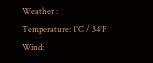Weather :
Temperature: 1°C / 34°F
Wind: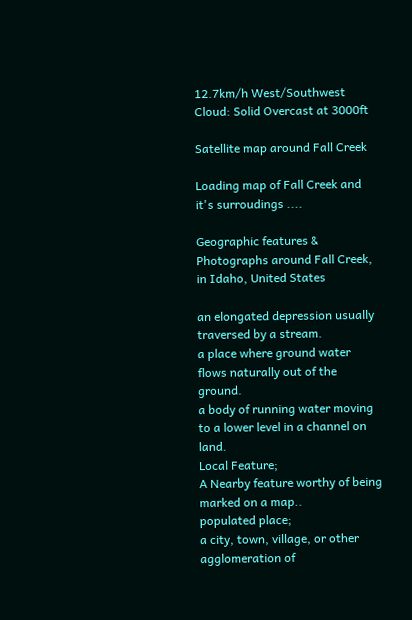12.7km/h West/Southwest
Cloud: Solid Overcast at 3000ft

Satellite map around Fall Creek

Loading map of Fall Creek and it's surroudings ....

Geographic features & Photographs around Fall Creek, in Idaho, United States

an elongated depression usually traversed by a stream.
a place where ground water flows naturally out of the ground.
a body of running water moving to a lower level in a channel on land.
Local Feature;
A Nearby feature worthy of being marked on a map..
populated place;
a city, town, village, or other agglomeration of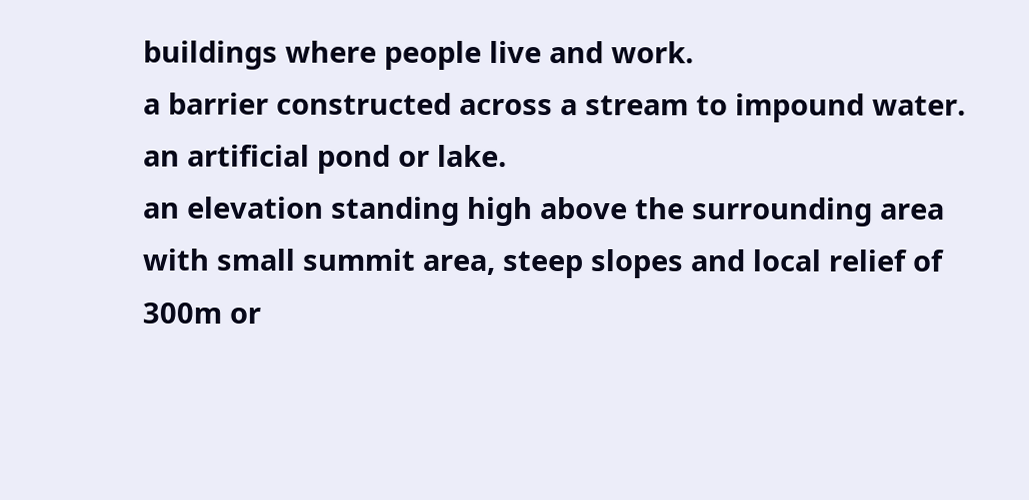buildings where people live and work.
a barrier constructed across a stream to impound water.
an artificial pond or lake.
an elevation standing high above the surrounding area with small summit area, steep slopes and local relief of 300m or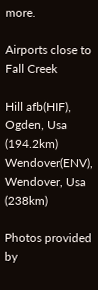more.

Airports close to Fall Creek

Hill afb(HIF), Ogden, Usa (194.2km)
Wendover(ENV), Wendover, Usa (238km)

Photos provided by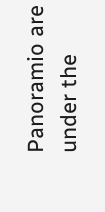Panoramio are under the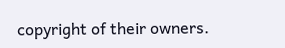copyright of their owners.